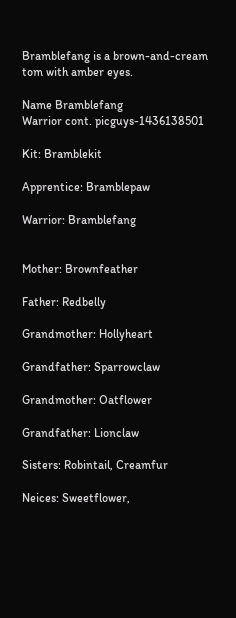Bramblefang is a brown-and-cream tom with amber eyes.

Name Bramblefang
Warrior cont. picguys-1436138501

Kit: Bramblekit

Apprentice: Bramblepaw

Warrior: Bramblefang


Mother: Brownfeather

Father: Redbelly

Grandmother: Hollyheart

Grandfather: Sparrowclaw

Grandmother: Oatflower

Grandfather: Lionclaw

Sisters: Robintail, Creamfur

Neices: Sweetflower,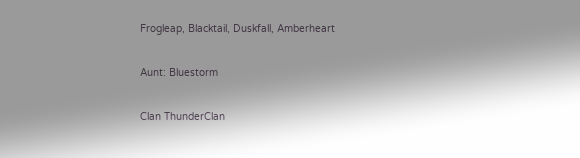Frogleap, Blacktail, Duskfall, Amberheart

Aunt: Bluestorm

Clan ThunderClan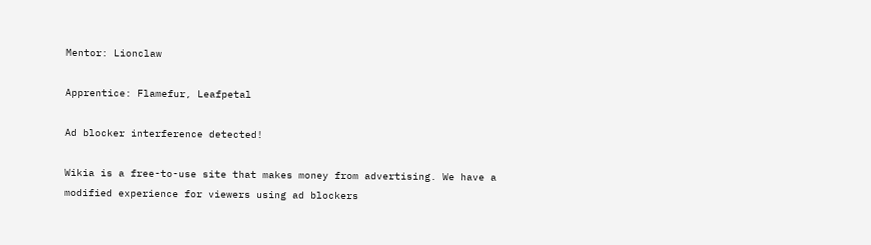Mentor: Lionclaw

Apprentice: Flamefur, Leafpetal

Ad blocker interference detected!

Wikia is a free-to-use site that makes money from advertising. We have a modified experience for viewers using ad blockers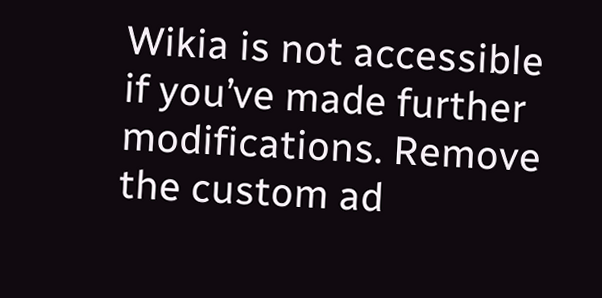Wikia is not accessible if you’ve made further modifications. Remove the custom ad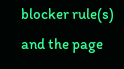blocker rule(s) and the page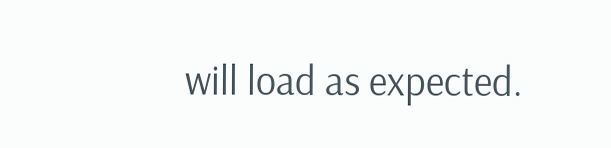will load as expected.